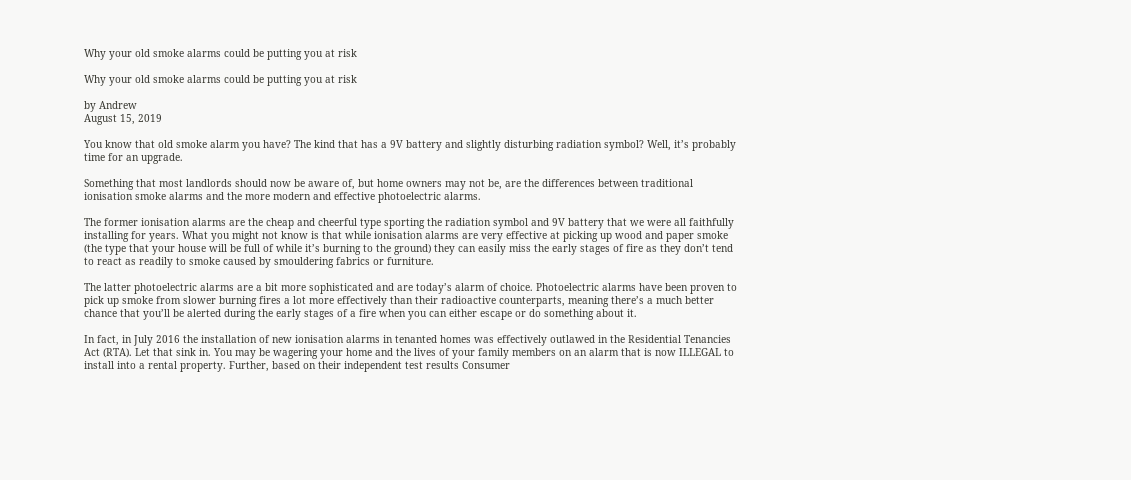Why your old smoke alarms could be putting you at risk

Why your old smoke alarms could be putting you at risk

by Andrew
August 15, 2019

You know that old smoke alarm you have? The kind that has a 9V battery and slightly disturbing radiation symbol? Well, it’s probably time for an upgrade.

Something that most landlords should now be aware of, but home owners may not be, are the differences between traditional ionisation smoke alarms and the more modern and effective photoelectric alarms.

The former ionisation alarms are the cheap and cheerful type sporting the radiation symbol and 9V battery that we were all faithfully installing for years. What you might not know is that while ionisation alarms are very effective at picking up wood and paper smoke (the type that your house will be full of while it’s burning to the ground) they can easily miss the early stages of fire as they don’t tend to react as readily to smoke caused by smouldering fabrics or furniture.

The latter photoelectric alarms are a bit more sophisticated and are today’s alarm of choice. Photoelectric alarms have been proven to pick up smoke from slower burning fires a lot more effectively than their radioactive counterparts, meaning there’s a much better chance that you’ll be alerted during the early stages of a fire when you can either escape or do something about it.

In fact, in July 2016 the installation of new ionisation alarms in tenanted homes was effectively outlawed in the Residential Tenancies Act (RTA). Let that sink in. You may be wagering your home and the lives of your family members on an alarm that is now ILLEGAL to install into a rental property. Further, based on their independent test results Consumer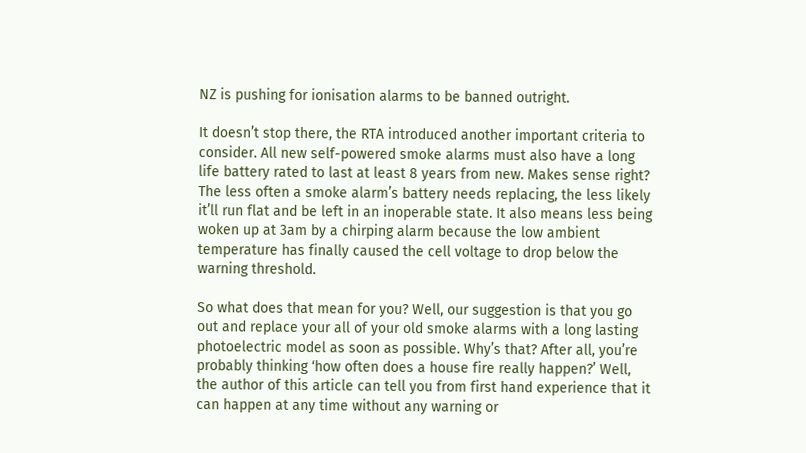NZ is pushing for ionisation alarms to be banned outright.

It doesn’t stop there, the RTA introduced another important criteria to consider. All new self-powered smoke alarms must also have a long life battery rated to last at least 8 years from new. Makes sense right? The less often a smoke alarm’s battery needs replacing, the less likely it’ll run flat and be left in an inoperable state. It also means less being woken up at 3am by a chirping alarm because the low ambient temperature has finally caused the cell voltage to drop below the warning threshold.

So what does that mean for you? Well, our suggestion is that you go out and replace your all of your old smoke alarms with a long lasting photoelectric model as soon as possible. Why’s that? After all, you’re probably thinking ‘how often does a house fire really happen?’ Well, the author of this article can tell you from first hand experience that it can happen at any time without any warning or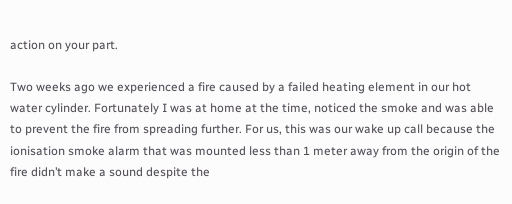action on your part.

Two weeks ago we experienced a fire caused by a failed heating element in our hot water cylinder. Fortunately I was at home at the time, noticed the smoke and was able to prevent the fire from spreading further. For us, this was our wake up call because the ionisation smoke alarm that was mounted less than 1 meter away from the origin of the fire didn’t make a sound despite the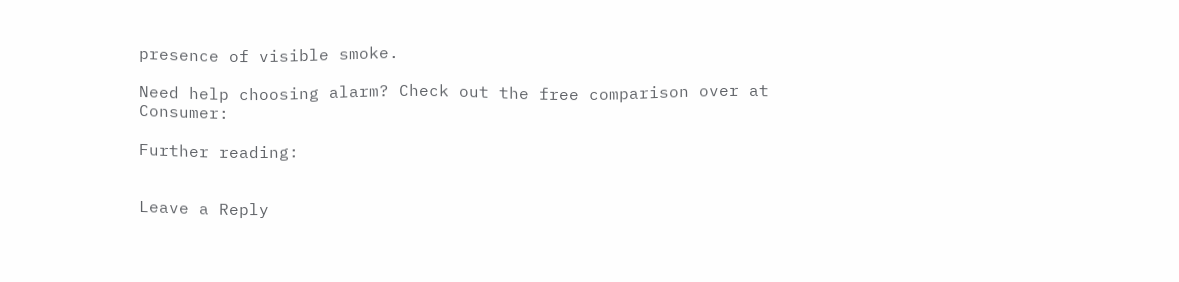presence of visible smoke.

Need help choosing alarm? Check out the free comparison over at Consumer:

Further reading:


Leave a Reply